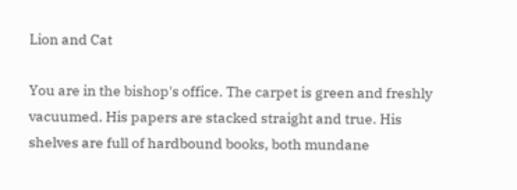Lion and Cat

You are in the bishop's office. The carpet is green and freshly vacuumed. His papers are stacked straight and true. His shelves are full of hardbound books, both mundane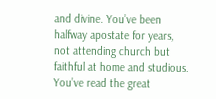and divine. You’ve been halfway apostate for years, not attending church but faithful at home and studious. You’ve read the great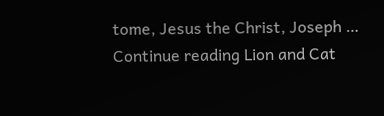tome, Jesus the Christ, Joseph … Continue reading Lion and Cat